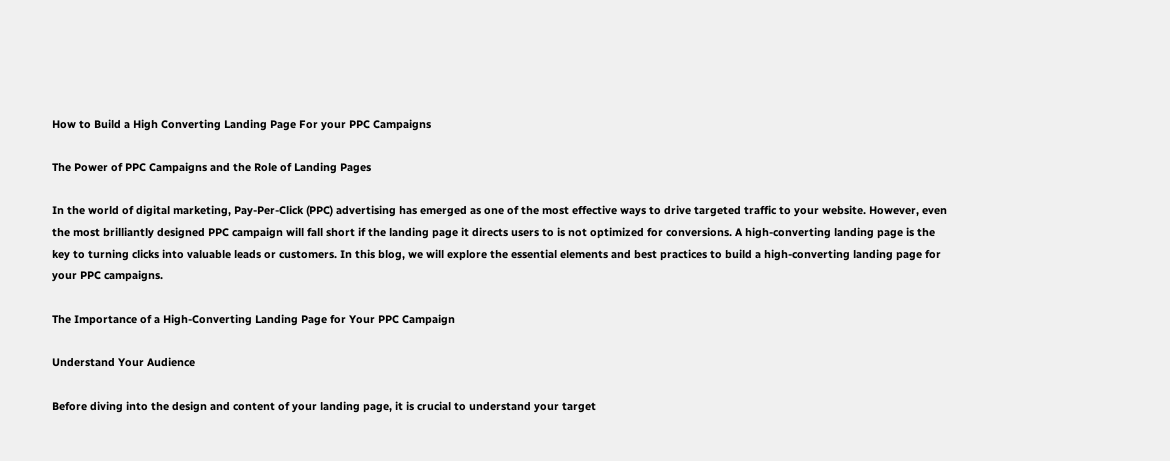How to Build a High Converting Landing Page For your PPC Campaigns

The Power of PPC Campaigns and the Role of Landing Pages

In the world of digital marketing, Pay-Per-Click (PPC) advertising has emerged as one of the most effective ways to drive targeted traffic to your website. However, even the most brilliantly designed PPC campaign will fall short if the landing page it directs users to is not optimized for conversions. A high-converting landing page is the key to turning clicks into valuable leads or customers. In this blog, we will explore the essential elements and best practices to build a high-converting landing page for your PPC campaigns.

The Importance of a High-Converting Landing Page for Your PPC Campaign

Understand Your Audience

Before diving into the design and content of your landing page, it is crucial to understand your target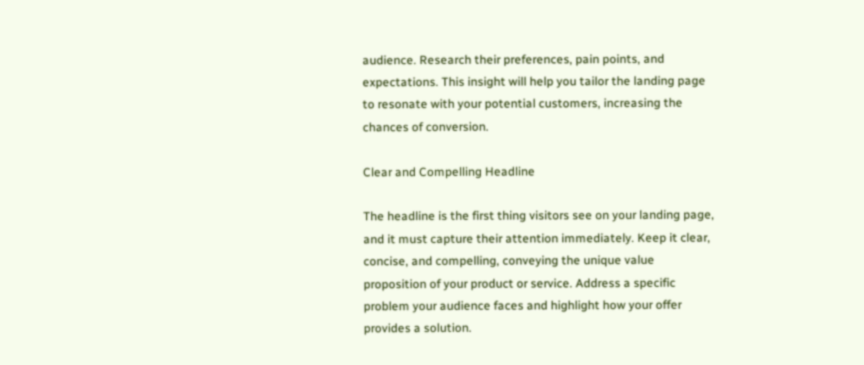audience. Research their preferences, pain points, and expectations. This insight will help you tailor the landing page to resonate with your potential customers, increasing the chances of conversion.

Clear and Compelling Headline

The headline is the first thing visitors see on your landing page, and it must capture their attention immediately. Keep it clear, concise, and compelling, conveying the unique value proposition of your product or service. Address a specific problem your audience faces and highlight how your offer provides a solution.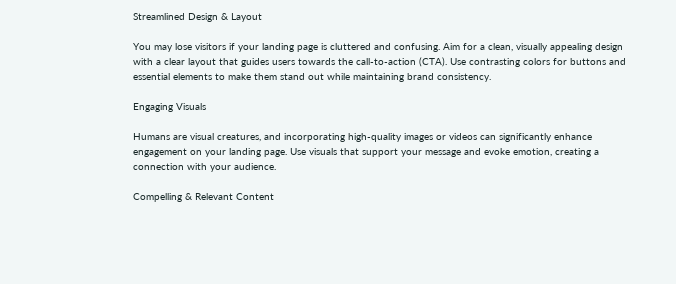Streamlined Design & Layout

You may lose visitors if your landing page is cluttered and confusing. Aim for a clean, visually appealing design with a clear layout that guides users towards the call-to-action (CTA). Use contrasting colors for buttons and essential elements to make them stand out while maintaining brand consistency.

Engaging Visuals

Humans are visual creatures, and incorporating high-quality images or videos can significantly enhance engagement on your landing page. Use visuals that support your message and evoke emotion, creating a connection with your audience.

Compelling & Relevant Content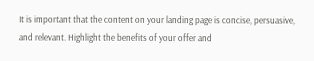It is important that the content on your landing page is concise, persuasive, and relevant. Highlight the benefits of your offer and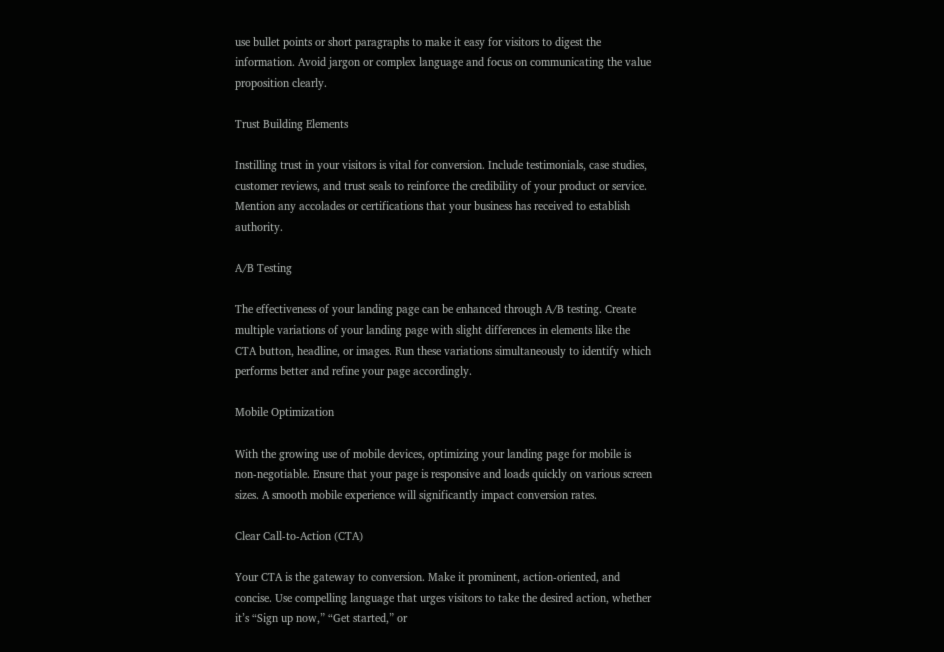use bullet points or short paragraphs to make it easy for visitors to digest the information. Avoid jargon or complex language and focus on communicating the value proposition clearly.

Trust Building Elements

Instilling trust in your visitors is vital for conversion. Include testimonials, case studies, customer reviews, and trust seals to reinforce the credibility of your product or service. Mention any accolades or certifications that your business has received to establish authority.

A/B Testing

The effectiveness of your landing page can be enhanced through A/B testing. Create multiple variations of your landing page with slight differences in elements like the CTA button, headline, or images. Run these variations simultaneously to identify which performs better and refine your page accordingly.

Mobile Optimization

With the growing use of mobile devices, optimizing your landing page for mobile is non-negotiable. Ensure that your page is responsive and loads quickly on various screen sizes. A smooth mobile experience will significantly impact conversion rates.

Clear Call-to-Action (CTA)

Your CTA is the gateway to conversion. Make it prominent, action-oriented, and concise. Use compelling language that urges visitors to take the desired action, whether it’s “Sign up now,” “Get started,” or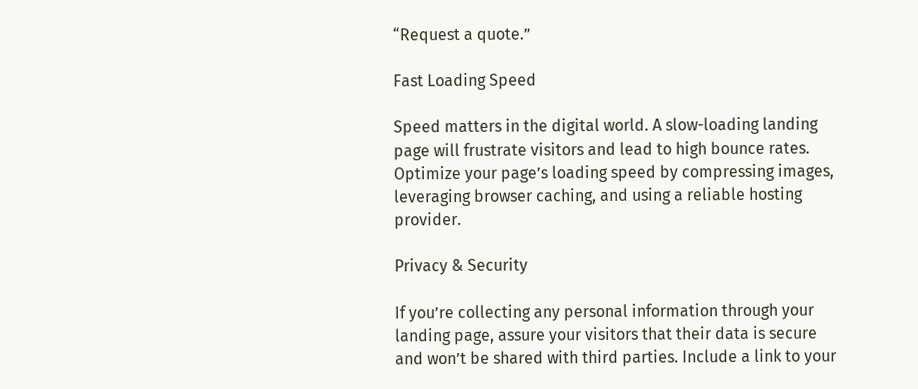“Request a quote.”

Fast Loading Speed

Speed matters in the digital world. A slow-loading landing page will frustrate visitors and lead to high bounce rates. Optimize your page’s loading speed by compressing images, leveraging browser caching, and using a reliable hosting provider.

Privacy & Security

If you’re collecting any personal information through your landing page, assure your visitors that their data is secure and won’t be shared with third parties. Include a link to your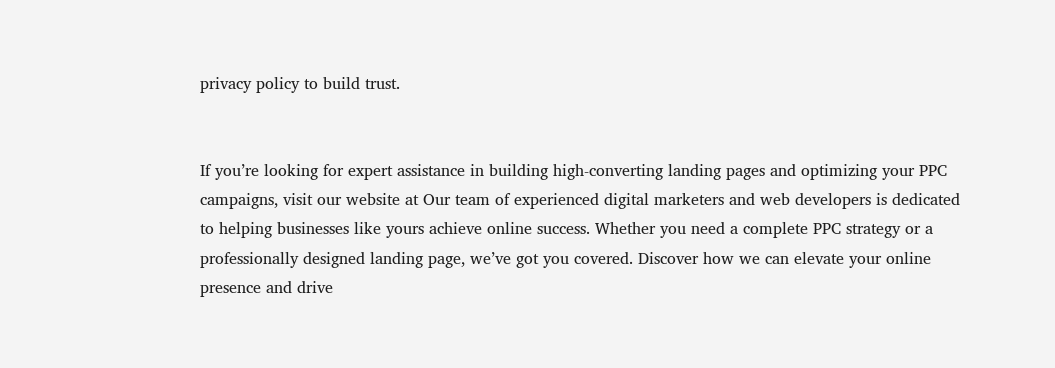privacy policy to build trust.


If you’re looking for expert assistance in building high-converting landing pages and optimizing your PPC campaigns, visit our website at Our team of experienced digital marketers and web developers is dedicated to helping businesses like yours achieve online success. Whether you need a complete PPC strategy or a professionally designed landing page, we’ve got you covered. Discover how we can elevate your online presence and drive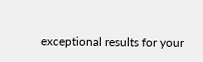exceptional results for your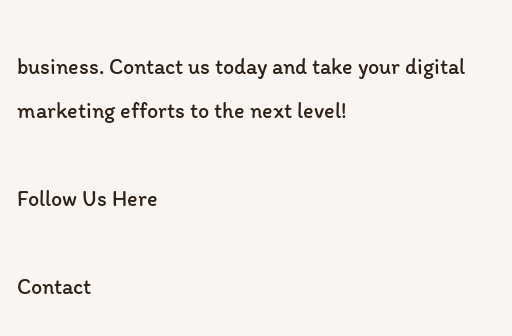business. Contact us today and take your digital marketing efforts to the next level!

Follow Us Here

Contact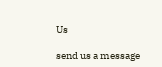Us

send us a message